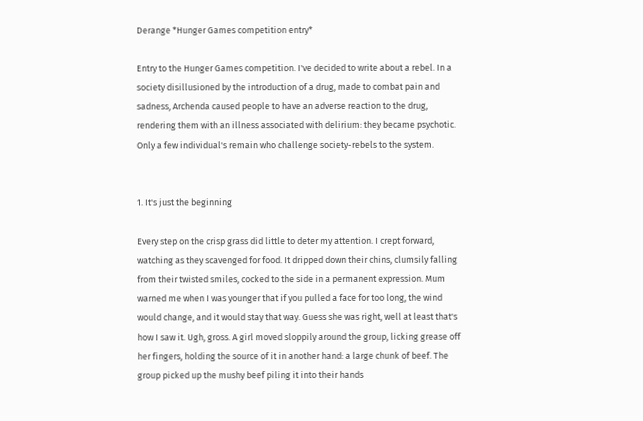Derange *Hunger Games competition entry*

Entry to the Hunger Games competition. I've decided to write about a rebel. In a society disillusioned by the introduction of a drug, made to combat pain and sadness, Archenda caused people to have an adverse reaction to the drug, rendering them with an illness associated with delirium: they became psychotic. Only a few individual's remain who challenge society-rebels to the system.


1. It's just the beginning

Every step on the crisp grass did little to deter my attention. I crept forward, watching as they scavenged for food. It dripped down their chins, clumsily falling from their twisted smiles, cocked to the side in a permanent expression. Mum warned me when I was younger that if you pulled a face for too long, the wind would change, and it would stay that way. Guess she was right, well at least that's how I saw it. Ugh, gross. A girl moved sloppily around the group, licking grease off her fingers, holding the source of it in another hand: a large chunk of beef. The group picked up the mushy beef piling it into their hands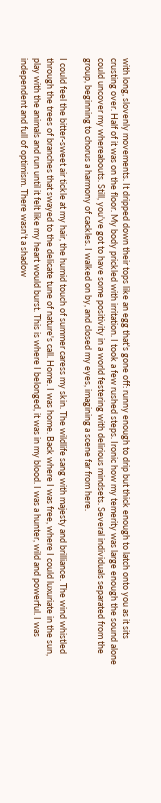with long, slovenly movements. It dripped down their tops like an egg that's gone off: runny enough to drip but thick enough to latch onto you as it sits crusting over. Half of it was on the floor. My body prickled with irritation. I took a few rushed steps. Ironic how my temerity was large enough the sound alone could uncover my whereabouts. Still, you've got to have some positivity in a world festering with delirious mindsets. Several individuals separated from the group, beginning to chorus a harmony of cackles. I walked on by, and closed my eyes, imagining a scene far from here.

I could feel the bitter-sweet air tickle at my hair, the humid touch of summer caress my skin. The wildlife sang with majesty and brilliance. The wind whistled through the trees of branches that swayed to the delicate tune of nature's call. Home. I was home. Back where I was free, where I could luxuriate in the sun, play with the animals and run until it felt like my heart would burst. This is where I belonged, it was in my blood. I was a hunter, wild and powerful. I was independent and full of optimism. There wasn't a shadow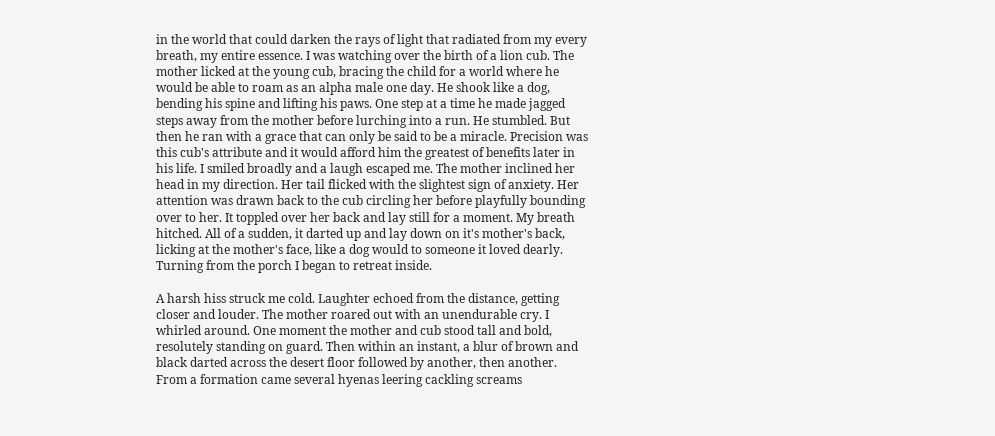in the world that could darken the rays of light that radiated from my every breath, my entire essence. I was watching over the birth of a lion cub. The mother licked at the young cub, bracing the child for a world where he would be able to roam as an alpha male one day. He shook like a dog, bending his spine and lifting his paws. One step at a time he made jagged steps away from the mother before lurching into a run. He stumbled. But then he ran with a grace that can only be said to be a miracle. Precision was this cub's attribute and it would afford him the greatest of benefits later in his life. I smiled broadly and a laugh escaped me. The mother inclined her head in my direction. Her tail flicked with the slightest sign of anxiety. Her attention was drawn back to the cub circling her before playfully bounding over to her. It toppled over her back and lay still for a moment. My breath hitched. All of a sudden, it darted up and lay down on it's mother's back, licking at the mother's face, like a dog would to someone it loved dearly. Turning from the porch I began to retreat inside.

A harsh hiss struck me cold. Laughter echoed from the distance, getting closer and louder. The mother roared out with an unendurable cry. I whirled around. One moment the mother and cub stood tall and bold, resolutely standing on guard. Then within an instant, a blur of brown and black darted across the desert floor followed by another, then another. From a formation came several hyenas leering cackling screams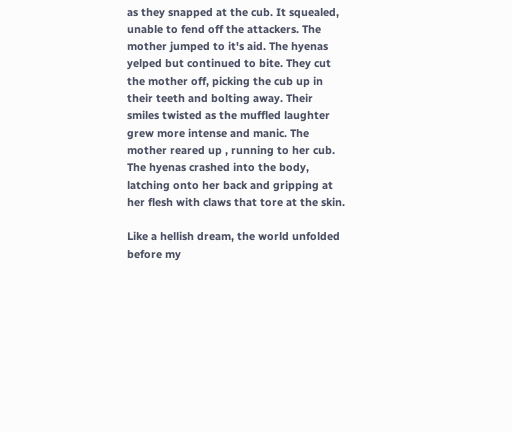as they snapped at the cub. It squealed, unable to fend off the attackers. The mother jumped to it's aid. The hyenas yelped but continued to bite. They cut the mother off, picking the cub up in their teeth and bolting away. Their smiles twisted as the muffled laughter grew more intense and manic. The mother reared up , running to her cub. The hyenas crashed into the body, latching onto her back and gripping at her flesh with claws that tore at the skin.

Like a hellish dream, the world unfolded before my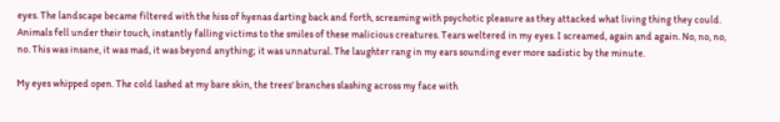eyes. The landscape became filtered with the hiss of hyenas darting back and forth, screaming with psychotic pleasure as they attacked what living thing they could. Animals fell under their touch, instantly falling victims to the smiles of these malicious creatures. Tears weltered in my eyes. I screamed, again and again. No, no, no, no. This was insane, it was mad, it was beyond anything; it was unnatural. The laughter rang in my ears sounding ever more sadistic by the minute.

My eyes whipped open. The cold lashed at my bare skin, the trees' branches slashing across my face with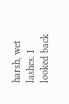harsh, wet lashes. I looked back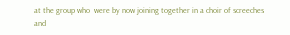at the group who  were by now joining together in a choir of screeches and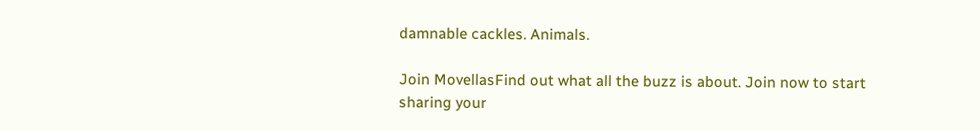damnable cackles. Animals.

Join MovellasFind out what all the buzz is about. Join now to start sharing your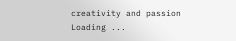creativity and passion
Loading ...